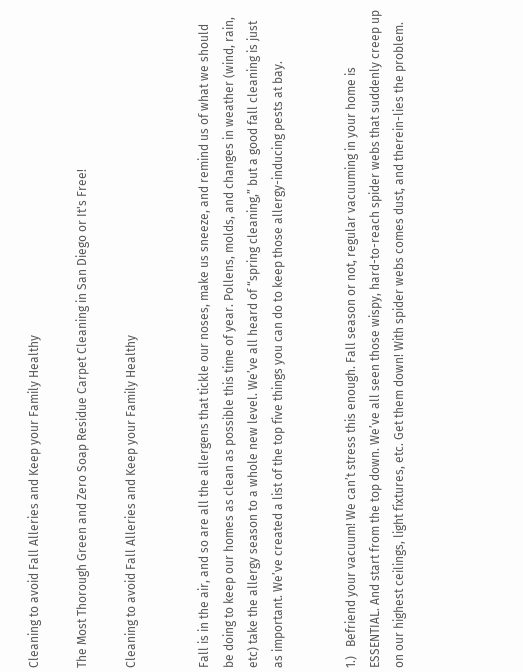Cleaning to avoid Fall Alleries and Keep your Family Healthy

The Most Thorough Green and Zero Soap Residue Carpet Cleaning in San Diego or It's Free!

Cleaning to avoid Fall Alleries and Keep your Family Healthy


Fall is in the air, and so are all the allergens that tickle our noses, make us sneeze, and remind us of what we should be doing to keep our homes as clean as possible this time of year. Pollens, molds, and changes in weather (wind, rain, etc) take the allergy season to a whole new level. We’ve all heard of “spring cleaning,” but a good fall cleaning is just as important. We’ve created a list of the top five things you can do to keep those allergy-inducing pests at bay.


1.)   Befriend your vacuum! We can’t stress this enough. Fall season or not, regular vacuuming in your home is ESSENTIAL. And start from the top down. We’ve all seen those wispy, hard-to-reach spider webs that suddenly creep up on our highest ceilings, light fixtures, etc. Get them down! With spider webs comes dust, and therein-lies the problem.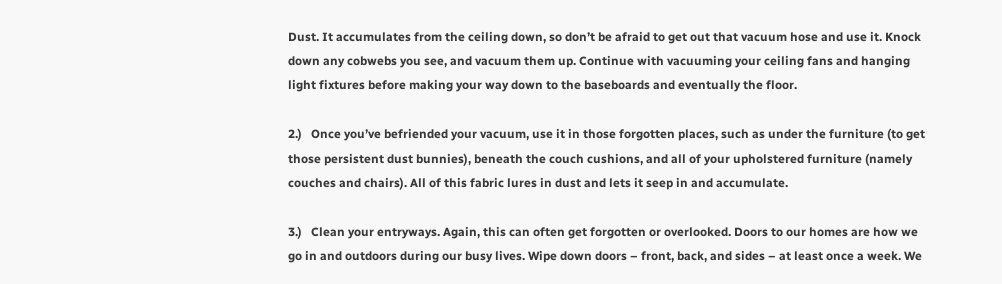Dust. It accumulates from the ceiling down, so don’t be afraid to get out that vacuum hose and use it. Knock down any cobwebs you see, and vacuum them up. Continue with vacuuming your ceiling fans and hanging light fixtures before making your way down to the baseboards and eventually the floor.

2.)   Once you’ve befriended your vacuum, use it in those forgotten places, such as under the furniture (to get those persistent dust bunnies), beneath the couch cushions, and all of your upholstered furniture (namely couches and chairs). All of this fabric lures in dust and lets it seep in and accumulate.

3.)   Clean your entryways. Again, this can often get forgotten or overlooked. Doors to our homes are how we go in and outdoors during our busy lives. Wipe down doors – front, back, and sides – at least once a week. We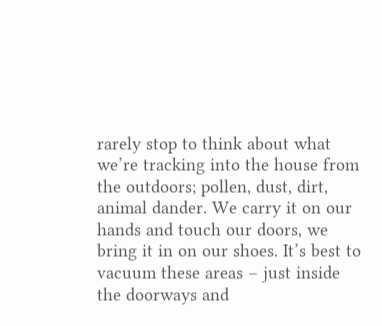rarely stop to think about what we’re tracking into the house from the outdoors; pollen, dust, dirt, animal dander. We carry it on our hands and touch our doors, we bring it in on our shoes. It’s best to vacuum these areas – just inside the doorways and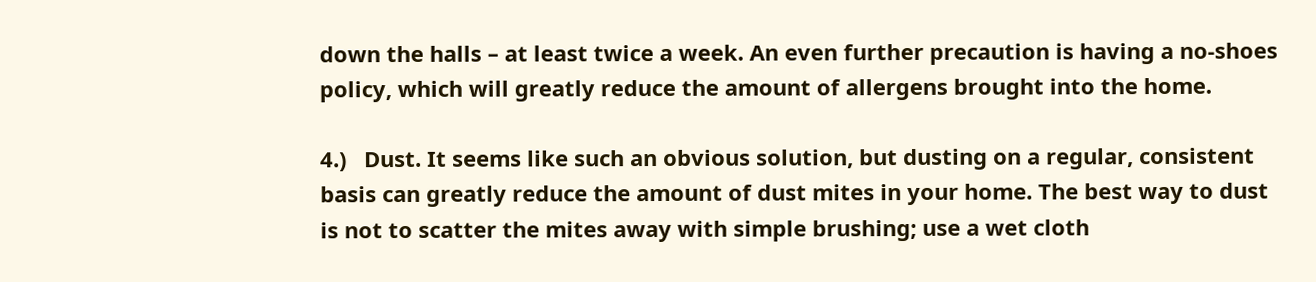down the halls – at least twice a week. An even further precaution is having a no-shoes policy, which will greatly reduce the amount of allergens brought into the home.

4.)   Dust. It seems like such an obvious solution, but dusting on a regular, consistent basis can greatly reduce the amount of dust mites in your home. The best way to dust is not to scatter the mites away with simple brushing; use a wet cloth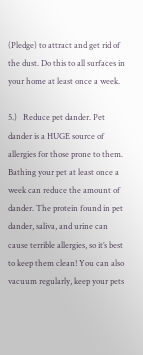(Pledge) to attract and get rid of the dust. Do this to all surfaces in your home at least once a week.

5.)   Reduce pet dander. Pet dander is a HUGE source of allergies for those prone to them. Bathing your pet at least once a week can reduce the amount of dander. The protein found in pet dander, saliva, and urine can cause terrible allergies, so it’s best to keep them clean! You can also vacuum regularly, keep your pets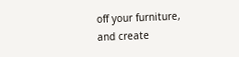off your furniture, and create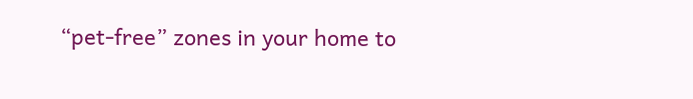“pet-free” zones in your home to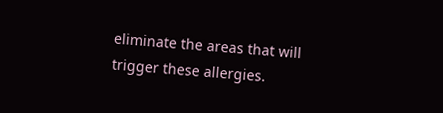eliminate the areas that will trigger these allergies.